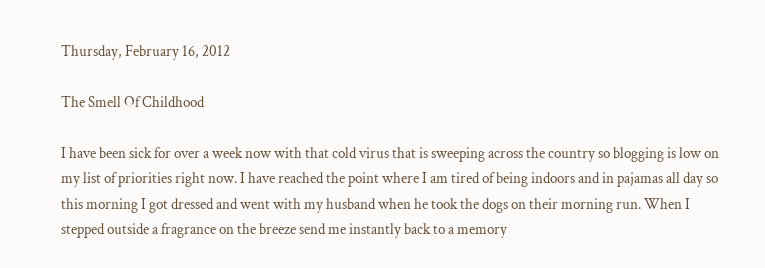Thursday, February 16, 2012

The Smell Of Childhood

I have been sick for over a week now with that cold virus that is sweeping across the country so blogging is low on my list of priorities right now. I have reached the point where I am tired of being indoors and in pajamas all day so this morning I got dressed and went with my husband when he took the dogs on their morning run. When I stepped outside a fragrance on the breeze send me instantly back to a memory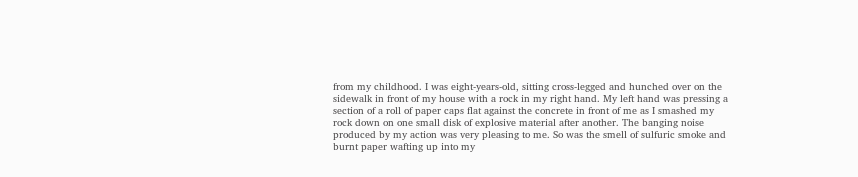from my childhood. I was eight-years-old, sitting cross-legged and hunched over on the sidewalk in front of my house with a rock in my right hand. My left hand was pressing a section of a roll of paper caps flat against the concrete in front of me as I smashed my rock down on one small disk of explosive material after another. The banging noise produced by my action was very pleasing to me. So was the smell of sulfuric smoke and burnt paper wafting up into my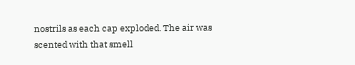nostrils as each cap exploded. The air was scented with that smell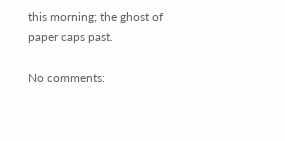this morning; the ghost of paper caps past.

No comments: